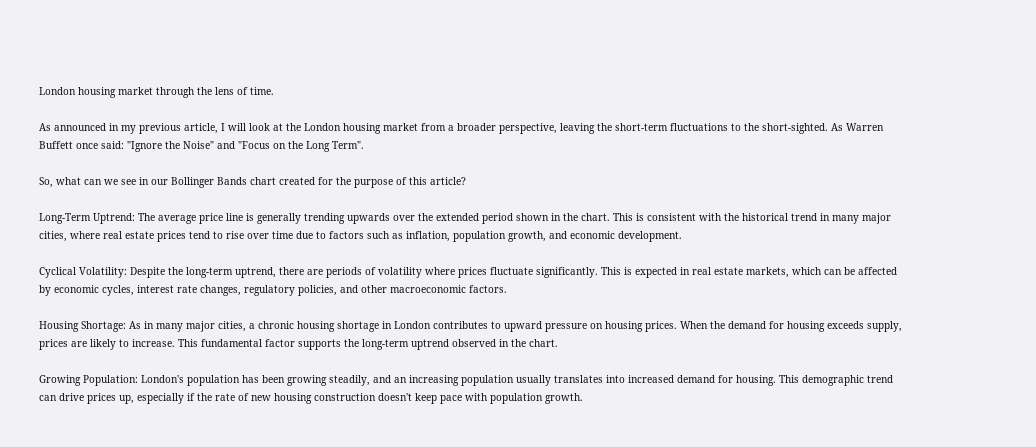London housing market through the lens of time.

As announced in my previous article, I will look at the London housing market from a broader perspective, leaving the short-term fluctuations to the short-sighted. As Warren Buffett once said: "Ignore the Noise" and "Focus on the Long Term".

So, what can we see in our Bollinger Bands chart created for the purpose of this article?

Long-Term Uptrend: The average price line is generally trending upwards over the extended period shown in the chart. This is consistent with the historical trend in many major cities, where real estate prices tend to rise over time due to factors such as inflation, population growth, and economic development.

Cyclical Volatility: Despite the long-term uptrend, there are periods of volatility where prices fluctuate significantly. This is expected in real estate markets, which can be affected by economic cycles, interest rate changes, regulatory policies, and other macroeconomic factors.

Housing Shortage: As in many major cities, a chronic housing shortage in London contributes to upward pressure on housing prices. When the demand for housing exceeds supply, prices are likely to increase. This fundamental factor supports the long-term uptrend observed in the chart.

Growing Population: London's population has been growing steadily, and an increasing population usually translates into increased demand for housing. This demographic trend can drive prices up, especially if the rate of new housing construction doesn't keep pace with population growth.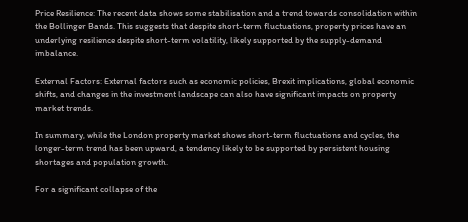Price Resilience: The recent data shows some stabilisation and a trend towards consolidation within the Bollinger Bands. This suggests that despite short-term fluctuations, property prices have an underlying resilience despite short-term volatility, likely supported by the supply-demand imbalance.

External Factors: External factors such as economic policies, Brexit implications, global economic shifts, and changes in the investment landscape can also have significant impacts on property market trends.

In summary, while the London property market shows short-term fluctuations and cycles, the longer-term trend has been upward, a tendency likely to be supported by persistent housing shortages and population growth.

For a significant collapse of the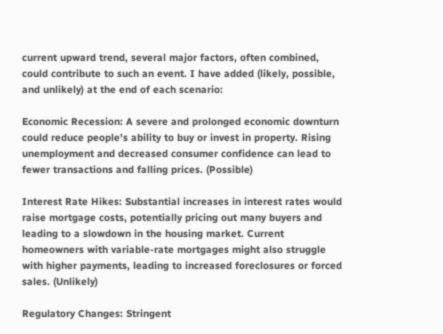current upward trend, several major factors, often combined, could contribute to such an event. I have added (likely, possible, and unlikely) at the end of each scenario:

Economic Recession: A severe and prolonged economic downturn could reduce people's ability to buy or invest in property. Rising unemployment and decreased consumer confidence can lead to fewer transactions and falling prices. (Possible)

Interest Rate Hikes: Substantial increases in interest rates would raise mortgage costs, potentially pricing out many buyers and leading to a slowdown in the housing market. Current homeowners with variable-rate mortgages might also struggle with higher payments, leading to increased foreclosures or forced sales. (Unlikely)

Regulatory Changes: Stringent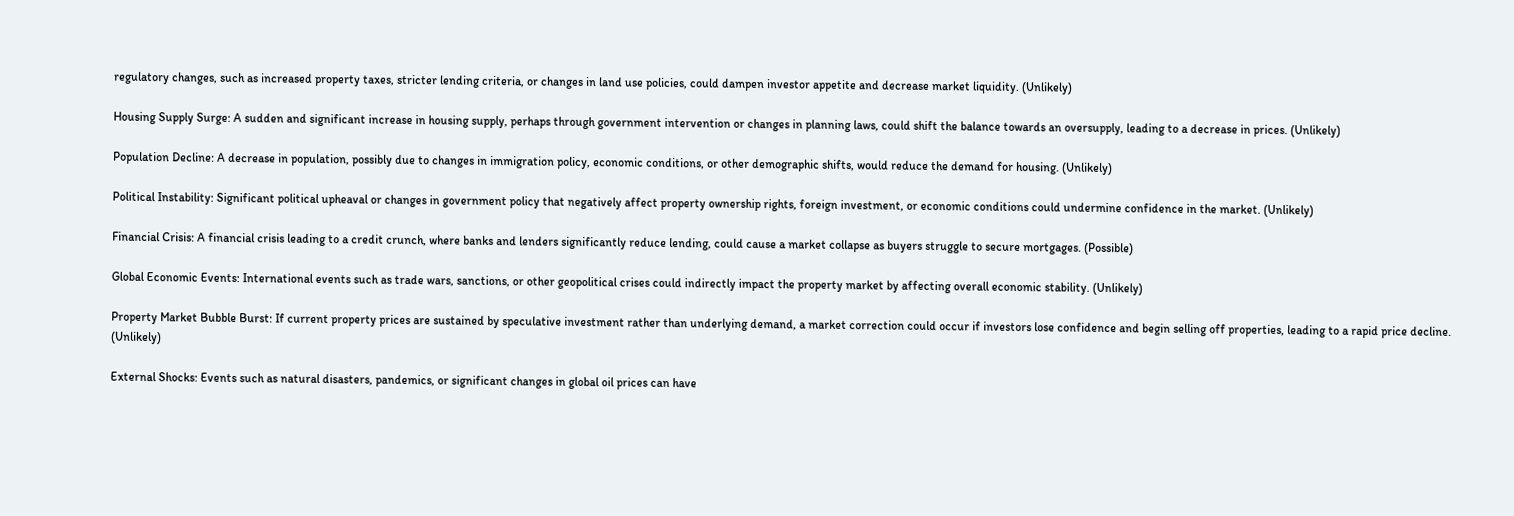regulatory changes, such as increased property taxes, stricter lending criteria, or changes in land use policies, could dampen investor appetite and decrease market liquidity. (Unlikely)

Housing Supply Surge: A sudden and significant increase in housing supply, perhaps through government intervention or changes in planning laws, could shift the balance towards an oversupply, leading to a decrease in prices. (Unlikely)

Population Decline: A decrease in population, possibly due to changes in immigration policy, economic conditions, or other demographic shifts, would reduce the demand for housing. (Unlikely)

Political Instability: Significant political upheaval or changes in government policy that negatively affect property ownership rights, foreign investment, or economic conditions could undermine confidence in the market. (Unlikely)

Financial Crisis: A financial crisis leading to a credit crunch, where banks and lenders significantly reduce lending, could cause a market collapse as buyers struggle to secure mortgages. (Possible)

Global Economic Events: International events such as trade wars, sanctions, or other geopolitical crises could indirectly impact the property market by affecting overall economic stability. (Unlikely)

Property Market Bubble Burst: If current property prices are sustained by speculative investment rather than underlying demand, a market correction could occur if investors lose confidence and begin selling off properties, leading to a rapid price decline. (Unlikely)

External Shocks: Events such as natural disasters, pandemics, or significant changes in global oil prices can have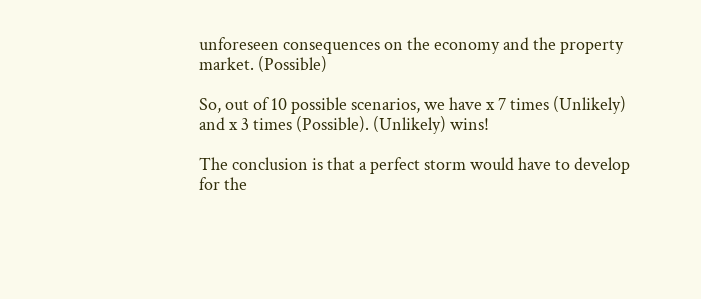unforeseen consequences on the economy and the property market. (Possible)

So, out of 10 possible scenarios, we have x 7 times (Unlikely) and x 3 times (Possible). (Unlikely) wins!

The conclusion is that a perfect storm would have to develop for the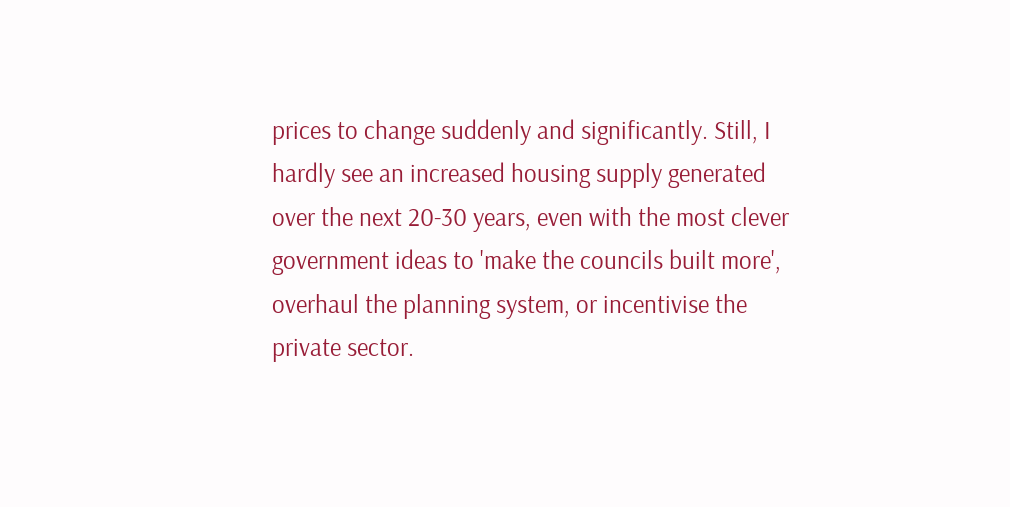prices to change suddenly and significantly. Still, I hardly see an increased housing supply generated over the next 20-30 years, even with the most clever government ideas to 'make the councils built more', overhaul the planning system, or incentivise the private sector.